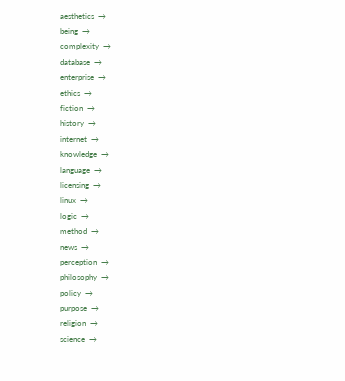aesthetics  →
being  →
complexity  →
database  →
enterprise  →
ethics  →
fiction  →
history  →
internet  →
knowledge  →
language  →
licensing  →
linux  →
logic  →
method  →
news  →
perception  →
philosophy  →
policy  →
purpose  →
religion  →
science  →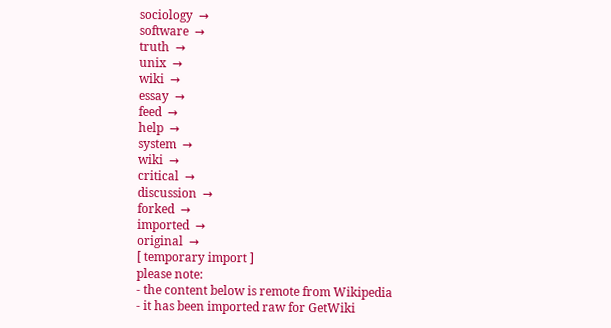sociology  →
software  →
truth  →
unix  →
wiki  →
essay  →
feed  →
help  →
system  →
wiki  →
critical  →
discussion  →
forked  →
imported  →
original  →
[ temporary import ]
please note:
- the content below is remote from Wikipedia
- it has been imported raw for GetWiki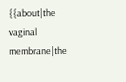{{about|the vaginal membrane|the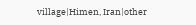village|Himen, Iran|other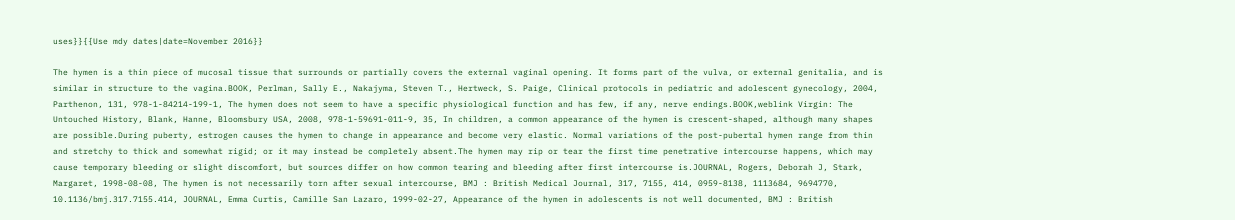uses}}{{Use mdy dates|date=November 2016}}

The hymen is a thin piece of mucosal tissue that surrounds or partially covers the external vaginal opening. It forms part of the vulva, or external genitalia, and is similar in structure to the vagina.BOOK, Perlman, Sally E., Nakajyma, Steven T., Hertweck, S. Paige, Clinical protocols in pediatric and adolescent gynecology, 2004, Parthenon, 131, 978-1-84214-199-1, The hymen does not seem to have a specific physiological function and has few, if any, nerve endings.BOOK,weblink Virgin: The Untouched History, Blank, Hanne, Bloomsbury USA, 2008, 978-1-59691-011-9, 35, In children, a common appearance of the hymen is crescent-shaped, although many shapes are possible.During puberty, estrogen causes the hymen to change in appearance and become very elastic. Normal variations of the post-pubertal hymen range from thin and stretchy to thick and somewhat rigid; or it may instead be completely absent.The hymen may rip or tear the first time penetrative intercourse happens, which may cause temporary bleeding or slight discomfort, but sources differ on how common tearing and bleeding after first intercourse is.JOURNAL, Rogers, Deborah J, Stark, Margaret, 1998-08-08, The hymen is not necessarily torn after sexual intercourse, BMJ : British Medical Journal, 317, 7155, 414, 0959-8138, 1113684, 9694770, 10.1136/bmj.317.7155.414, JOURNAL, Emma Curtis, Camille San Lazaro, 1999-02-27, Appearance of the hymen in adolescents is not well documented, BMJ : British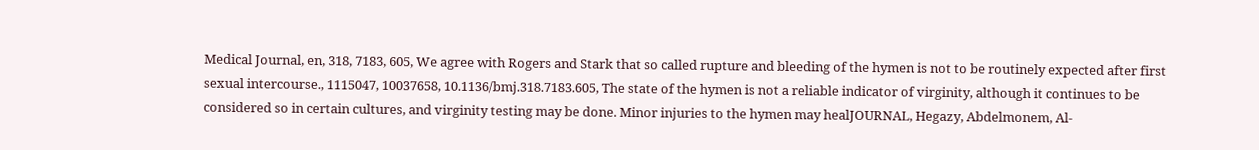Medical Journal, en, 318, 7183, 605, We agree with Rogers and Stark that so called rupture and bleeding of the hymen is not to be routinely expected after first sexual intercourse., 1115047, 10037658, 10.1136/bmj.318.7183.605, The state of the hymen is not a reliable indicator of virginity, although it continues to be considered so in certain cultures, and virginity testing may be done. Minor injuries to the hymen may healJOURNAL, Hegazy, Abdelmonem, Al-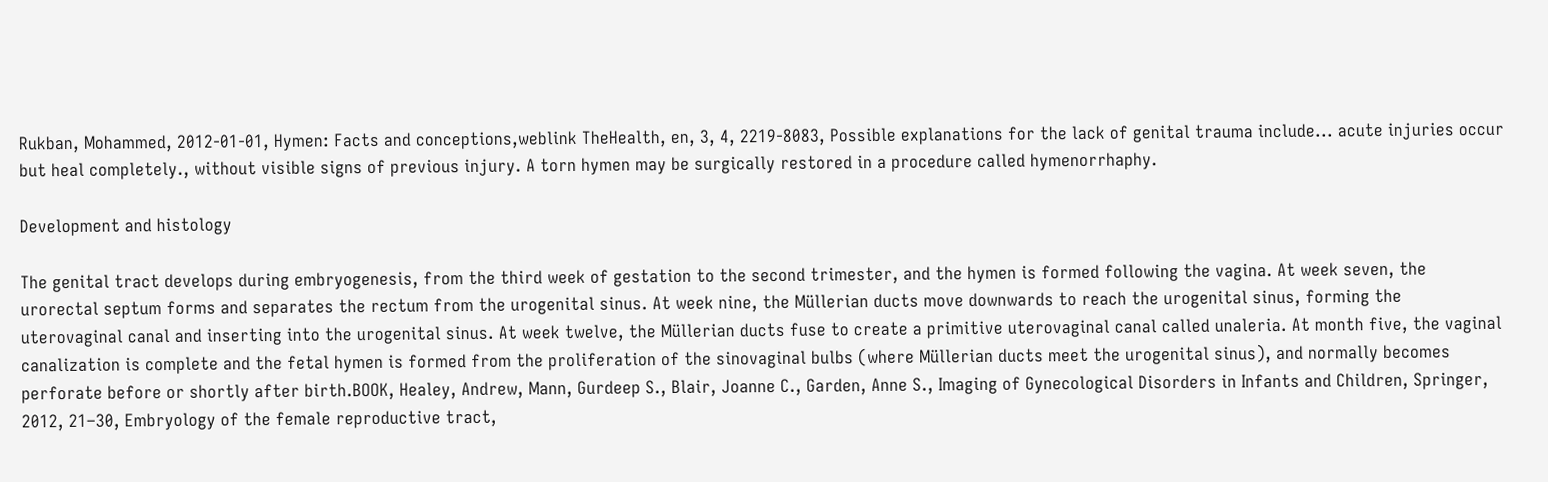Rukban, Mohammed, 2012-01-01, Hymen: Facts and conceptions,weblink TheHealth, en, 3, 4, 2219-8083, Possible explanations for the lack of genital trauma include... acute injuries occur but heal completely., without visible signs of previous injury. A torn hymen may be surgically restored in a procedure called hymenorrhaphy.

Development and histology

The genital tract develops during embryogenesis, from the third week of gestation to the second trimester, and the hymen is formed following the vagina. At week seven, the urorectal septum forms and separates the rectum from the urogenital sinus. At week nine, the Müllerian ducts move downwards to reach the urogenital sinus, forming the uterovaginal canal and inserting into the urogenital sinus. At week twelve, the Müllerian ducts fuse to create a primitive uterovaginal canal called unaleria. At month five, the vaginal canalization is complete and the fetal hymen is formed from the proliferation of the sinovaginal bulbs (where Müllerian ducts meet the urogenital sinus), and normally becomes perforate before or shortly after birth.BOOK, Healey, Andrew, Mann, Gurdeep S., Blair, Joanne C., Garden, Anne S., Imaging of Gynecological Disorders in Infants and Children, Springer, 2012, 21–30, Embryology of the female reproductive tract,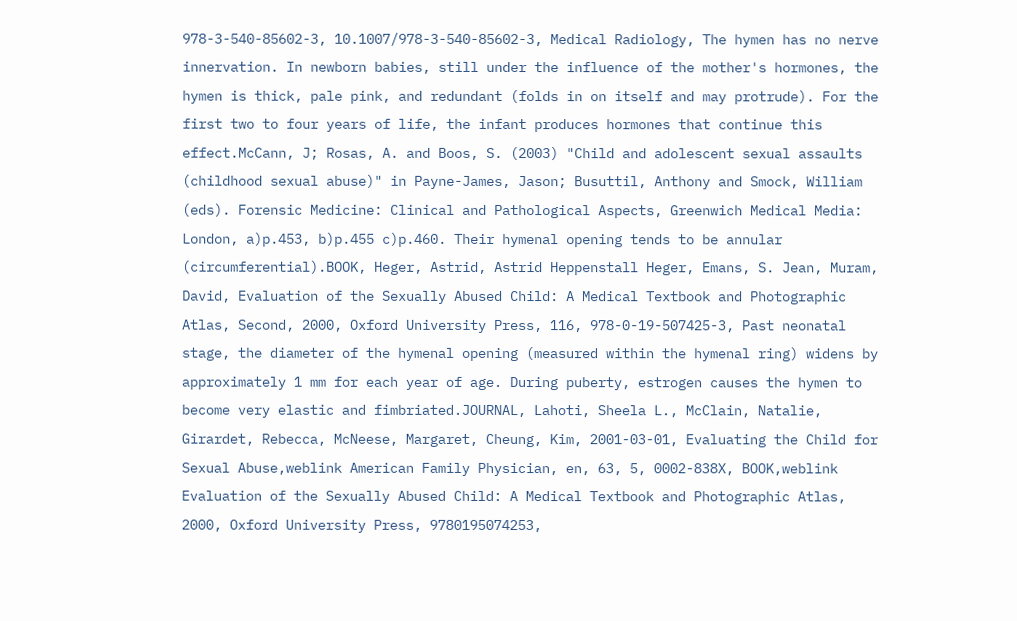978-3-540-85602-3, 10.1007/978-3-540-85602-3, Medical Radiology, The hymen has no nerve innervation. In newborn babies, still under the influence of the mother's hormones, the hymen is thick, pale pink, and redundant (folds in on itself and may protrude). For the first two to four years of life, the infant produces hormones that continue this effect.McCann, J; Rosas, A. and Boos, S. (2003) "Child and adolescent sexual assaults (childhood sexual abuse)" in Payne-James, Jason; Busuttil, Anthony and Smock, William (eds). Forensic Medicine: Clinical and Pathological Aspects, Greenwich Medical Media: London, a)p.453, b)p.455 c)p.460. Their hymenal opening tends to be annular (circumferential).BOOK, Heger, Astrid, Astrid Heppenstall Heger, Emans, S. Jean, Muram, David, Evaluation of the Sexually Abused Child: A Medical Textbook and Photographic Atlas, Second, 2000, Oxford University Press, 116, 978-0-19-507425-3, Past neonatal stage, the diameter of the hymenal opening (measured within the hymenal ring) widens by approximately 1 mm for each year of age. During puberty, estrogen causes the hymen to become very elastic and fimbriated.JOURNAL, Lahoti, Sheela L., McClain, Natalie, Girardet, Rebecca, McNeese, Margaret, Cheung, Kim, 2001-03-01, Evaluating the Child for Sexual Abuse,weblink American Family Physician, en, 63, 5, 0002-838X, BOOK,weblink Evaluation of the Sexually Abused Child: A Medical Textbook and Photographic Atlas, 2000, Oxford University Press, 9780195074253,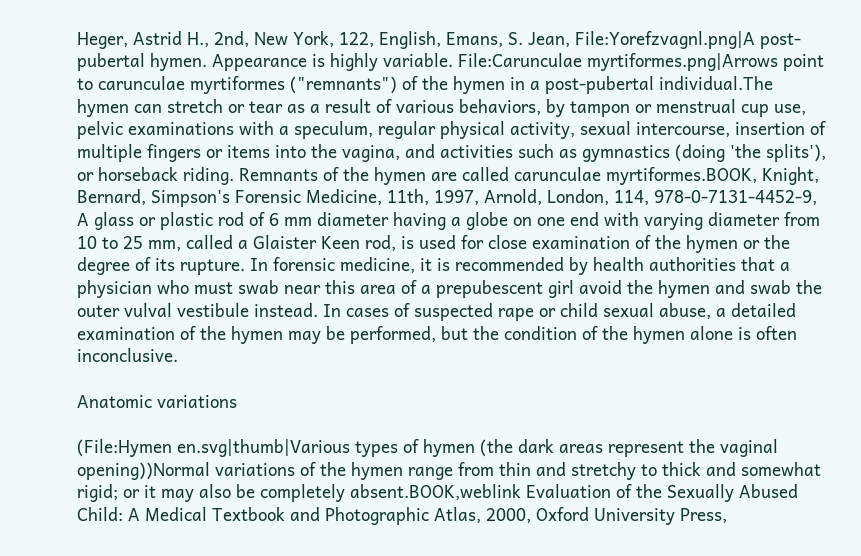Heger, Astrid H., 2nd, New York, 122, English, Emans, S. Jean, File:Yorefzvagnl.png|A post-pubertal hymen. Appearance is highly variable. File:Carunculae myrtiformes.png|Arrows point to carunculae myrtiformes ("remnants") of the hymen in a post-pubertal individual.The hymen can stretch or tear as a result of various behaviors, by tampon or menstrual cup use, pelvic examinations with a speculum, regular physical activity, sexual intercourse, insertion of multiple fingers or items into the vagina, and activities such as gymnastics (doing 'the splits'), or horseback riding. Remnants of the hymen are called carunculae myrtiformes.BOOK, Knight, Bernard, Simpson's Forensic Medicine, 11th, 1997, Arnold, London, 114, 978-0-7131-4452-9, A glass or plastic rod of 6 mm diameter having a globe on one end with varying diameter from 10 to 25 mm, called a Glaister Keen rod, is used for close examination of the hymen or the degree of its rupture. In forensic medicine, it is recommended by health authorities that a physician who must swab near this area of a prepubescent girl avoid the hymen and swab the outer vulval vestibule instead. In cases of suspected rape or child sexual abuse, a detailed examination of the hymen may be performed, but the condition of the hymen alone is often inconclusive.

Anatomic variations

(File:Hymen en.svg|thumb|Various types of hymen (the dark areas represent the vaginal opening))Normal variations of the hymen range from thin and stretchy to thick and somewhat rigid; or it may also be completely absent.BOOK,weblink Evaluation of the Sexually Abused Child: A Medical Textbook and Photographic Atlas, 2000, Oxford University Press,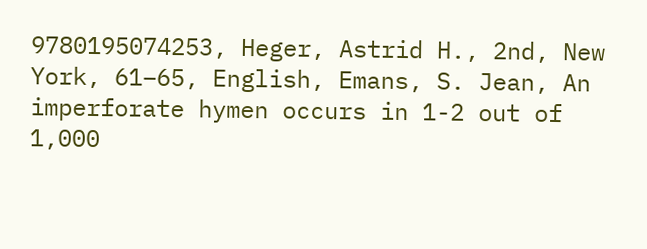9780195074253, Heger, Astrid H., 2nd, New York, 61–65, English, Emans, S. Jean, An imperforate hymen occurs in 1-2 out of 1,000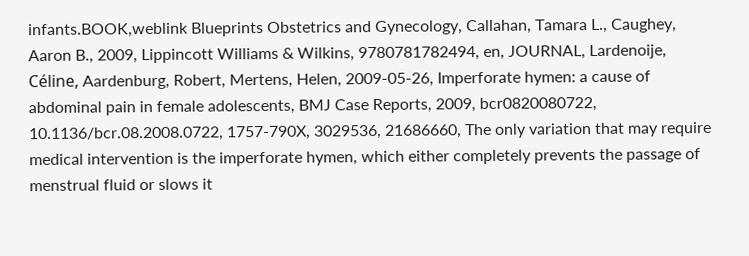infants.BOOK,weblink Blueprints Obstetrics and Gynecology, Callahan, Tamara L., Caughey, Aaron B., 2009, Lippincott Williams & Wilkins, 9780781782494, en, JOURNAL, Lardenoije, Céline, Aardenburg, Robert, Mertens, Helen, 2009-05-26, Imperforate hymen: a cause of abdominal pain in female adolescents, BMJ Case Reports, 2009, bcr0820080722, 10.1136/bcr.08.2008.0722, 1757-790X, 3029536, 21686660, The only variation that may require medical intervention is the imperforate hymen, which either completely prevents the passage of menstrual fluid or slows it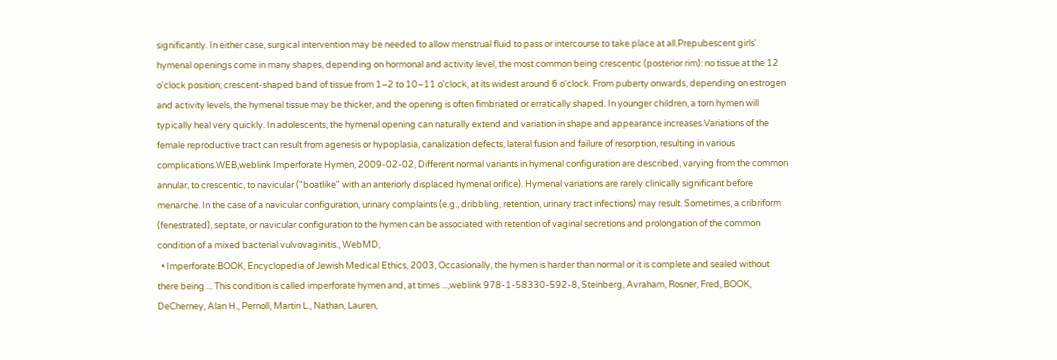significantly. In either case, surgical intervention may be needed to allow menstrual fluid to pass or intercourse to take place at all.Prepubescent girls' hymenal openings come in many shapes, depending on hormonal and activity level, the most common being crescentic (posterior rim): no tissue at the 12 o'clock position; crescent-shaped band of tissue from 1–2 to 10–11 o'clock, at its widest around 6 o'clock. From puberty onwards, depending on estrogen and activity levels, the hymenal tissue may be thicker, and the opening is often fimbriated or erratically shaped. In younger children, a torn hymen will typically heal very quickly. In adolescents, the hymenal opening can naturally extend and variation in shape and appearance increases.Variations of the female reproductive tract can result from agenesis or hypoplasia, canalization defects, lateral fusion and failure of resorption, resulting in various complications.WEB,weblink Imperforate Hymen, 2009-02-02, Different normal variants in hymenal configuration are described, varying from the common annular, to crescentic, to navicular ("boatlike" with an anteriorly displaced hymenal orifice). Hymenal variations are rarely clinically significant before menarche. In the case of a navicular configuration, urinary complaints (e.g., dribbling, retention, urinary tract infections) may result. Sometimes, a cribriform (fenestrated), septate, or navicular configuration to the hymen can be associated with retention of vaginal secretions and prolongation of the common condition of a mixed bacterial vulvovaginitis., WebMD,
  • Imperforate:BOOK, Encyclopedia of Jewish Medical Ethics, 2003, Occasionally, the hymen is harder than normal or it is complete and sealed without there being ... This condition is called imperforate hymen and, at times ...,weblink 978-1-58330-592-8, Steinberg, Avraham, Rosner, Fred, BOOK, DeCherney, Alan H., Pernoll, Martin L., Nathan, Lauren,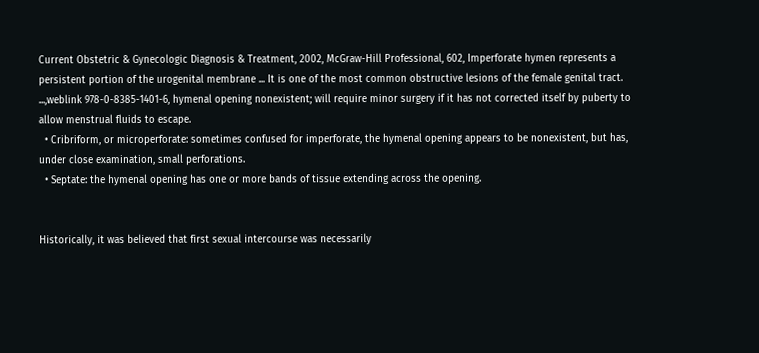Current Obstetric & Gynecologic Diagnosis & Treatment, 2002, McGraw-Hill Professional, 602, Imperforate hymen represents a persistent portion of the urogenital membrane ... It is one of the most common obstructive lesions of the female genital tract. ...,weblink 978-0-8385-1401-6, hymenal opening nonexistent; will require minor surgery if it has not corrected itself by puberty to allow menstrual fluids to escape.
  • Cribriform, or microperforate: sometimes confused for imperforate, the hymenal opening appears to be nonexistent, but has, under close examination, small perforations.
  • Septate: the hymenal opening has one or more bands of tissue extending across the opening.


Historically, it was believed that first sexual intercourse was necessarily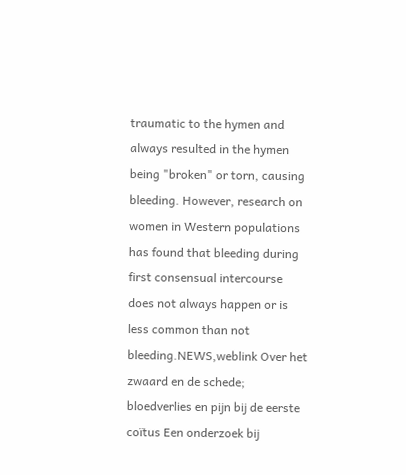traumatic to the hymen and always resulted in the hymen being "broken" or torn, causing bleeding. However, research on women in Western populations has found that bleeding during first consensual intercourse does not always happen or is less common than not bleeding.NEWS,weblink Over het zwaard en de schede; bloedverlies en pijn bij de eerste coïtus Een onderzoek bij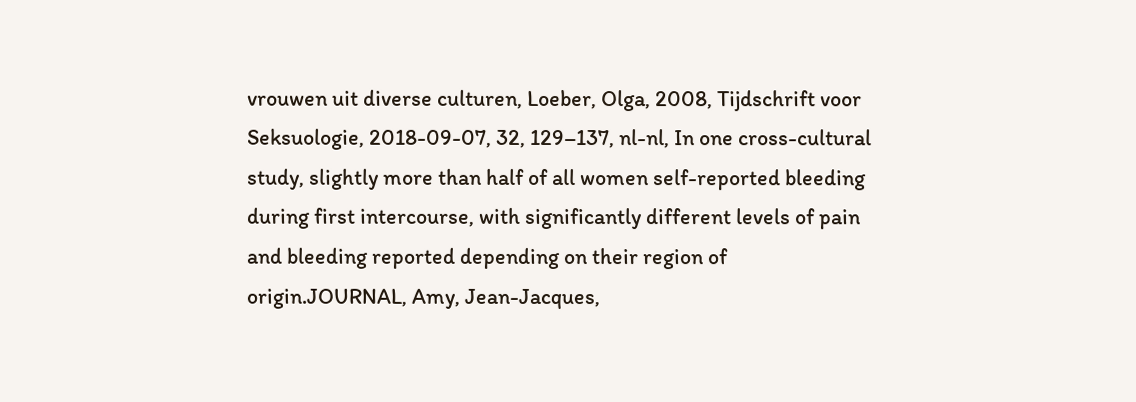vrouwen uit diverse culturen, Loeber, Olga, 2008, Tijdschrift voor Seksuologie, 2018-09-07, 32, 129–137, nl-nl, In one cross-cultural study, slightly more than half of all women self-reported bleeding during first intercourse, with significantly different levels of pain and bleeding reported depending on their region of origin.JOURNAL, Amy, Jean-Jacques,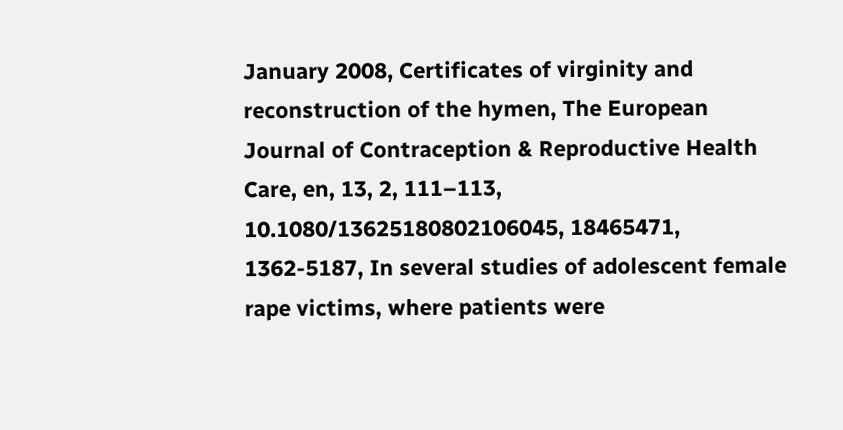January 2008, Certificates of virginity and reconstruction of the hymen, The European Journal of Contraception & Reproductive Health Care, en, 13, 2, 111–113, 10.1080/13625180802106045, 18465471, 1362-5187, In several studies of adolescent female rape victims, where patients were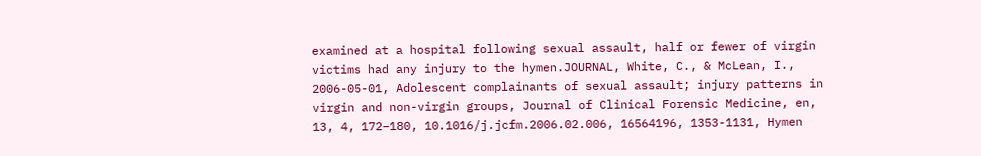examined at a hospital following sexual assault, half or fewer of virgin victims had any injury to the hymen.JOURNAL, White, C., & McLean, I., 2006-05-01, Adolescent complainants of sexual assault; injury patterns in virgin and non-virgin groups, Journal of Clinical Forensic Medicine, en, 13, 4, 172–180, 10.1016/j.jcfm.2006.02.006, 16564196, 1353-1131, Hymen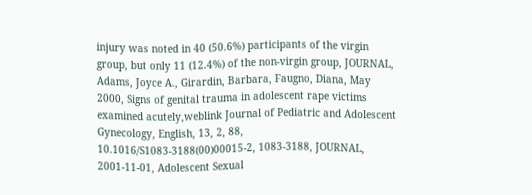injury was noted in 40 (50.6%) participants of the virgin group, but only 11 (12.4%) of the non-virgin group, JOURNAL, Adams, Joyce A., Girardin, Barbara, Faugno, Diana, May 2000, Signs of genital trauma in adolescent rape victims examined acutely,weblink Journal of Pediatric and Adolescent Gynecology, English, 13, 2, 88, 10.1016/S1083-3188(00)00015-2, 1083-3188, JOURNAL, 2001-11-01, Adolescent Sexual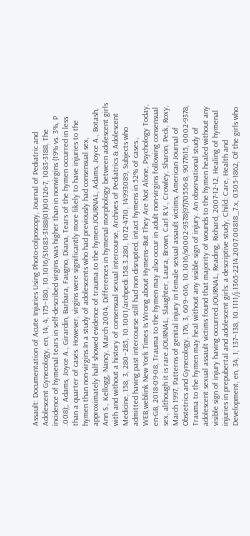Assault: Documentation of Acute Injuries Using Photo-colposcopy, Journal of Pediatric and Adolescent Gynecology, en, 14, 4, 175–180, 10.1016/S1083-3188(01)00126-7, 1083-3188, The incidence of hymenal tears in self-described virgins was higher than in nonvirgins (19% vs. 3%, P .008);, Adams, Joyce A., Girardin, Barbara, Faugno, Diana, Tears of the hymen occurred in less than a quarter of cases. However, virgins were significantly more likely to have injuries to the hymen than non-virgins.In a study of adolescents who had previously had consensual sex, approximately half showed evidence of trauma to the hymen.JOURNAL, Adams, Joyce A., Botash, Ann S., Kellogg, Nancy, March 2004, Differences in hymenal morphology between adolescent girls with and without a history of consensual sexual intercourse, Archives of Pediatrics & Adolescent Medicine, 158, 3, 280–285, 10.1001/archpedi.158.3.280, 1072-4710, 14993089, Subjects who admitted having past intercourse still had non disrupted, intact hymens in 52% of cases., WEB,weblink New York Times Is Wrong about Hymens--But They Are Not Alone, Psychology Today, en-GB, 2018-09-08, Trauma to the hymen may also occur in adult non-virgins following consensual sex, although it is rare.JOURNAL, Slaughter, Laura, Brown, Carl R.V., Crowley, Sharon, Peck, Roxy, March 1997, Patterns of genital injury in female sexual assault victims, American Journal of Obstetrics and Gynecology, 176, 3, 609–616, 10.1016/s0002-9378(97)70556-8, 9077615, 0002-9378, Trauma to the hymen may heal without any visible sign of injury. An observational study of adolescent sexual assault victims found that majority of wounds to the hymen healed without any visible sign of injury having occurred.JOURNAL, Reading, Richard, 2007-12-12, Healing of hymenal injuries in prepubertal and adolescent girls: a descriptive study, Child: Care, Health and Development, en, 34, 1, 137–138, 10.1111/j.1365-2214.2007.00818_7.x, 0305-1862, Of the girls who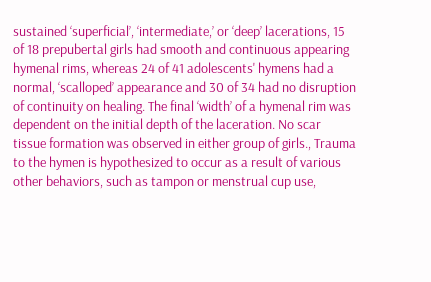sustained ‘superficial’, ‘intermediate,’ or ‘deep’ lacerations, 15 of 18 prepubertal girls had smooth and continuous appearing hymenal rims, whereas 24 of 41 adolescents' hymens had a normal, ‘scalloped’ appearance and 30 of 34 had no disruption of continuity on healing. The final ‘width’ of a hymenal rim was dependent on the initial depth of the laceration. No scar tissue formation was observed in either group of girls., Trauma to the hymen is hypothesized to occur as a result of various other behaviors, such as tampon or menstrual cup use,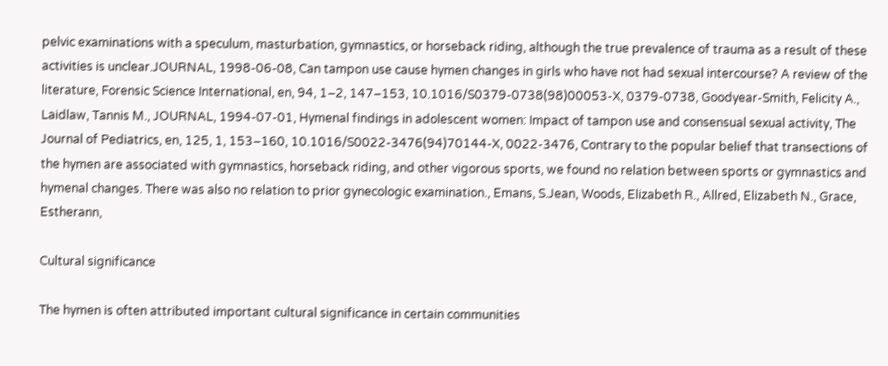pelvic examinations with a speculum, masturbation, gymnastics, or horseback riding, although the true prevalence of trauma as a result of these activities is unclear.JOURNAL, 1998-06-08, Can tampon use cause hymen changes in girls who have not had sexual intercourse? A review of the literature, Forensic Science International, en, 94, 1–2, 147–153, 10.1016/S0379-0738(98)00053-X, 0379-0738, Goodyear-Smith, Felicity A., Laidlaw, Tannis M., JOURNAL, 1994-07-01, Hymenal findings in adolescent women: Impact of tampon use and consensual sexual activity, The Journal of Pediatrics, en, 125, 1, 153–160, 10.1016/S0022-3476(94)70144-X, 0022-3476, Contrary to the popular belief that transections of the hymen are associated with gymnastics, horseback riding, and other vigorous sports, we found no relation between sports or gymnastics and hymenal changes. There was also no relation to prior gynecologic examination., Emans, S.Jean, Woods, Elizabeth R., Allred, Elizabeth N., Grace, Estherann,

Cultural significance

The hymen is often attributed important cultural significance in certain communities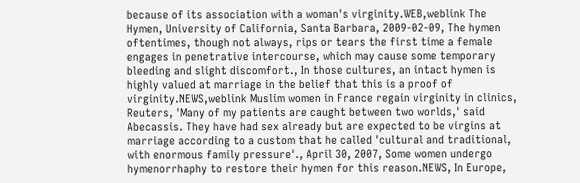because of its association with a woman's virginity.WEB,weblink The Hymen, University of California, Santa Barbara, 2009-02-09, The hymen oftentimes, though not always, rips or tears the first time a female engages in penetrative intercourse, which may cause some temporary bleeding and slight discomfort., In those cultures, an intact hymen is highly valued at marriage in the belief that this is a proof of virginity.NEWS,weblink Muslim women in France regain virginity in clinics, Reuters, 'Many of my patients are caught between two worlds,' said Abecassis. They have had sex already but are expected to be virgins at marriage according to a custom that he called 'cultural and traditional, with enormous family pressure'., April 30, 2007, Some women undergo hymenorrhaphy to restore their hymen for this reason.NEWS, In Europe,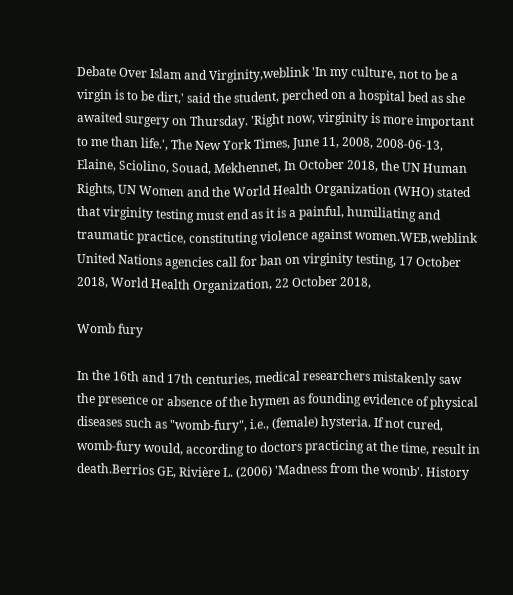Debate Over Islam and Virginity,weblink 'In my culture, not to be a virgin is to be dirt,' said the student, perched on a hospital bed as she awaited surgery on Thursday. 'Right now, virginity is more important to me than life.', The New York Times, June 11, 2008, 2008-06-13, Elaine, Sciolino, Souad, Mekhennet, In October 2018, the UN Human Rights, UN Women and the World Health Organization (WHO) stated that virginity testing must end as it is a painful, humiliating and traumatic practice, constituting violence against women.WEB,weblink United Nations agencies call for ban on virginity testing, 17 October 2018, World Health Organization, 22 October 2018,

Womb fury

In the 16th and 17th centuries, medical researchers mistakenly saw the presence or absence of the hymen as founding evidence of physical diseases such as "womb-fury", i.e., (female) hysteria. If not cured, womb-fury would, according to doctors practicing at the time, result in death.Berrios GE, Rivière L. (2006) 'Madness from the womb'. History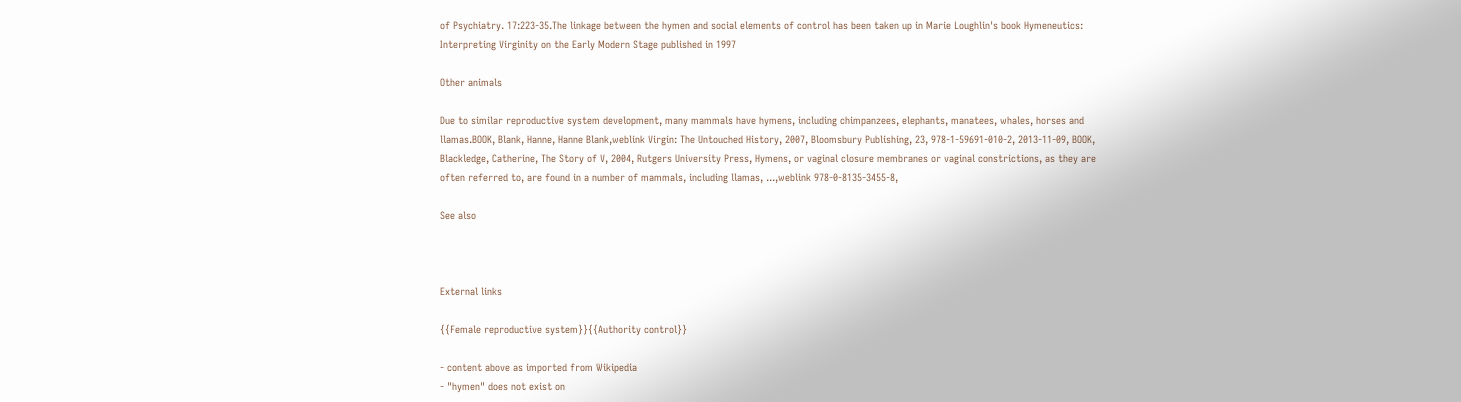of Psychiatry. 17:223-35.The linkage between the hymen and social elements of control has been taken up in Marie Loughlin's book Hymeneutics: Interpreting Virginity on the Early Modern Stage published in 1997

Other animals

Due to similar reproductive system development, many mammals have hymens, including chimpanzees, elephants, manatees, whales, horses and llamas.BOOK, Blank, Hanne, Hanne Blank,weblink Virgin: The Untouched History, 2007, Bloomsbury Publishing, 23, 978-1-59691-010-2, 2013-11-09, BOOK, Blackledge, Catherine, The Story of V, 2004, Rutgers University Press, Hymens, or vaginal closure membranes or vaginal constrictions, as they are often referred to, are found in a number of mammals, including llamas, ...,weblink 978-0-8135-3455-8,

See also



External links

{{Female reproductive system}}{{Authority control}}

- content above as imported from Wikipedia
- "hymen" does not exist on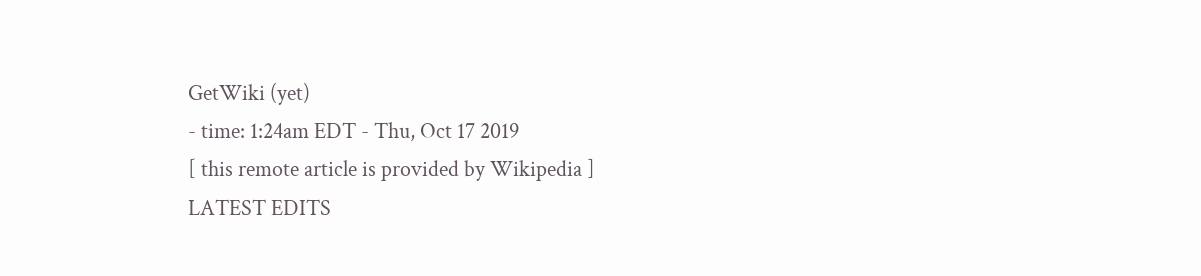GetWiki (yet)
- time: 1:24am EDT - Thu, Oct 17 2019
[ this remote article is provided by Wikipedia ]
LATEST EDITS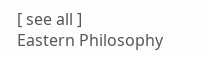[ see all ]
Eastern Philosophy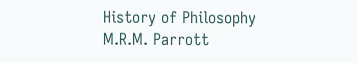History of Philosophy
M.R.M. Parrott